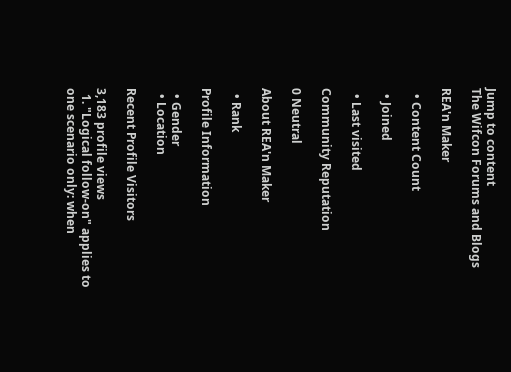Jump to content
The Wifcon Forums and Blogs

REA'n Maker

  • Content Count

  • Joined

  • Last visited

Community Reputation

0 Neutral

About REA'n Maker

  • Rank

Profile Information

  • Gender
  • Location

Recent Profile Visitors

3,183 profile views
  1. "Logical follow-on" applies to one scenario only: when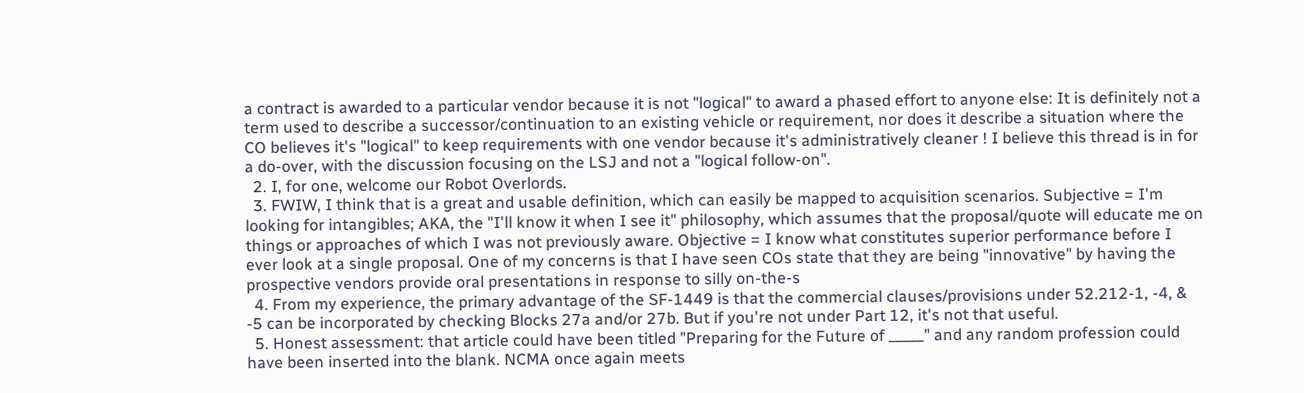a contract is awarded to a particular vendor because it is not "logical" to award a phased effort to anyone else: It is definitely not a term used to describe a successor/continuation to an existing vehicle or requirement, nor does it describe a situation where the CO believes it's "logical" to keep requirements with one vendor because it's administratively cleaner ! I believe this thread is in for a do-over, with the discussion focusing on the LSJ and not a "logical follow-on".
  2. I, for one, welcome our Robot Overlords.
  3. FWIW, I think that is a great and usable definition, which can easily be mapped to acquisition scenarios. Subjective = I'm looking for intangibles; AKA, the "I'll know it when I see it" philosophy, which assumes that the proposal/quote will educate me on things or approaches of which I was not previously aware. Objective = I know what constitutes superior performance before I ever look at a single proposal. One of my concerns is that I have seen COs state that they are being "innovative" by having the prospective vendors provide oral presentations in response to silly on-the-s
  4. From my experience, the primary advantage of the SF-1449 is that the commercial clauses/provisions under 52.212-1, -4, & -5 can be incorporated by checking Blocks 27a and/or 27b. But if you're not under Part 12, it's not that useful.
  5. Honest assessment: that article could have been titled "Preparing for the Future of _____" and any random profession could have been inserted into the blank. NCMA once again meets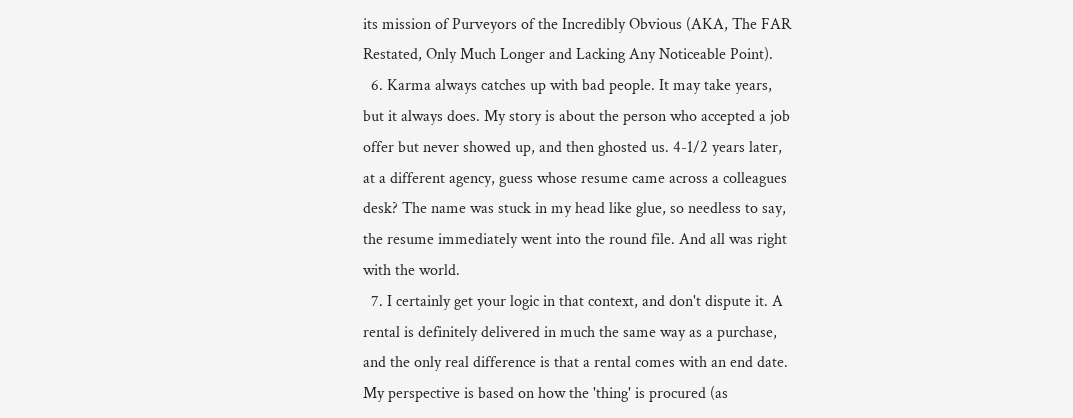its mission of Purveyors of the Incredibly Obvious (AKA, The FAR Restated, Only Much Longer and Lacking Any Noticeable Point).
  6. Karma always catches up with bad people. It may take years, but it always does. My story is about the person who accepted a job offer but never showed up, and then ghosted us. 4-1/2 years later, at a different agency, guess whose resume came across a colleagues desk? The name was stuck in my head like glue, so needless to say, the resume immediately went into the round file. And all was right with the world.
  7. I certainly get your logic in that context, and don't dispute it. A rental is definitely delivered in much the same way as a purchase, and the only real difference is that a rental comes with an end date. My perspective is based on how the 'thing' is procured (as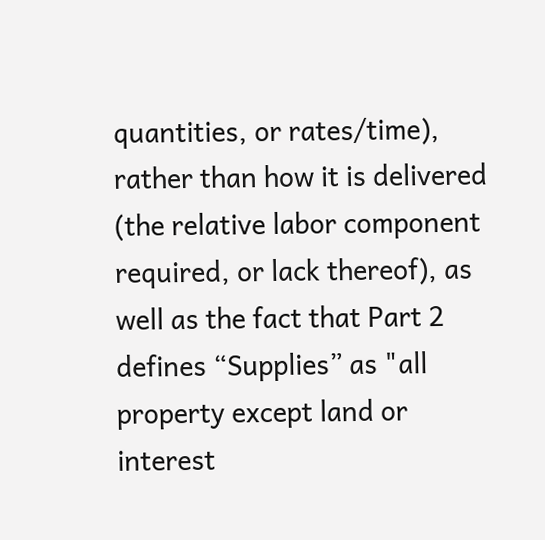quantities, or rates/time), rather than how it is delivered (the relative labor component required, or lack thereof), as well as the fact that Part 2 defines “Supplies” as "all property except land or interest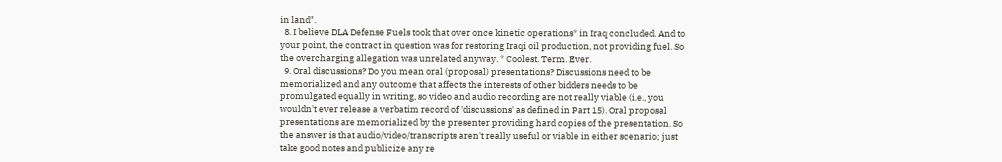in land".
  8. I believe DLA Defense Fuels took that over once kinetic operations* in Iraq concluded. And to your point, the contract in question was for restoring Iraqi oil production, not providing fuel. So the overcharging allegation was unrelated anyway. * Coolest. Term. Ever.
  9. Oral discussions? Do you mean oral (proposal) presentations? Discussions need to be memorialized and any outcome that affects the interests of other bidders needs to be promulgated equally in writing, so video and audio recording are not really viable (i.e., you wouldn't ever release a verbatim record of 'discussions' as defined in Part 15). Oral proposal presentations are memorialized by the presenter providing hard copies of the presentation. So the answer is that audio/video/transcripts aren't really useful or viable in either scenario; just take good notes and publicize any re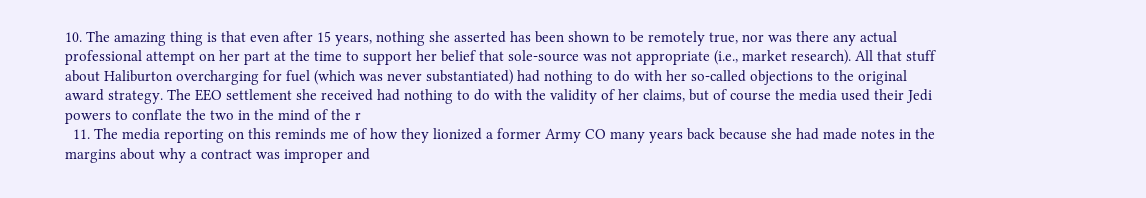10. The amazing thing is that even after 15 years, nothing she asserted has been shown to be remotely true, nor was there any actual professional attempt on her part at the time to support her belief that sole-source was not appropriate (i.e., market research). All that stuff about Haliburton overcharging for fuel (which was never substantiated) had nothing to do with her so-called objections to the original award strategy. The EEO settlement she received had nothing to do with the validity of her claims, but of course the media used their Jedi powers to conflate the two in the mind of the r
  11. The media reporting on this reminds me of how they lionized a former Army CO many years back because she had made notes in the margins about why a contract was improper and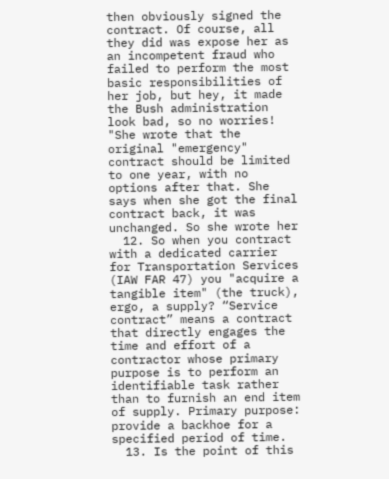then obviously signed the contract. Of course, all they did was expose her as an incompetent fraud who failed to perform the most basic responsibilities of her job, but hey, it made the Bush administration look bad, so no worries! "She wrote that the original "emergency" contract should be limited to one year, with no options after that. She says when she got the final contract back, it was unchanged. So she wrote her
  12. So when you contract with a dedicated carrier for Transportation Services (IAW FAR 47) you "acquire a tangible item" (the truck), ergo, a supply? “Service contract” means a contract that directly engages the time and effort of a contractor whose primary purpose is to perform an identifiable task rather than to furnish an end item of supply. Primary purpose: provide a backhoe for a specified period of time.
  13. Is the point of this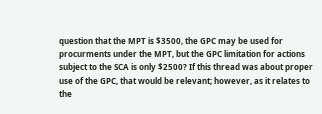question that the MPT is $3500, the GPC may be used for procurments under the MPT, but the GPC limitation for actions subject to the SCA is only $2500? If this thread was about proper use of the GPC, that would be relevant; however, as it relates to the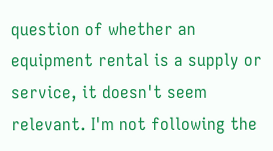question of whether an equipment rental is a supply or service, it doesn't seem relevant. I'm not following the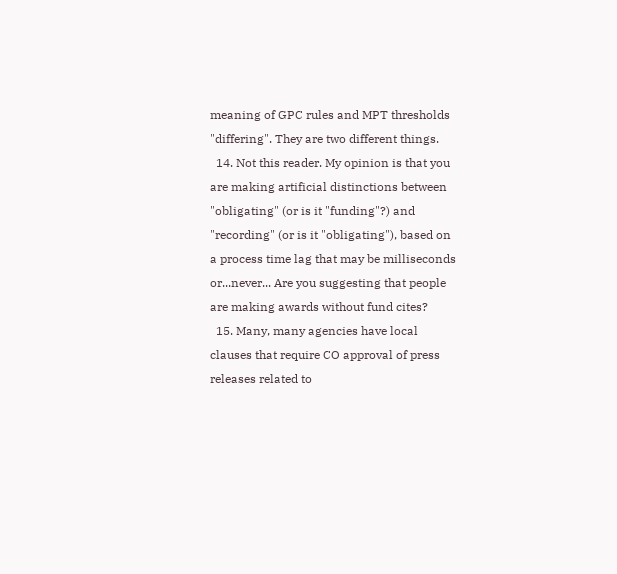meaning of GPC rules and MPT thresholds "differing". They are two different things.
  14. Not this reader. My opinion is that you are making artificial distinctions between "obligating" (or is it "funding"?) and "recording" (or is it "obligating"), based on a process time lag that may be milliseconds or...never... Are you suggesting that people are making awards without fund cites?
  15. Many, many agencies have local clauses that require CO approval of press releases related to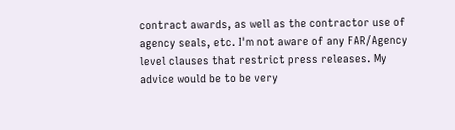contract awards, as well as the contractor use of agency seals, etc. I'm not aware of any FAR/Agency level clauses that restrict press releases. My advice would be to be very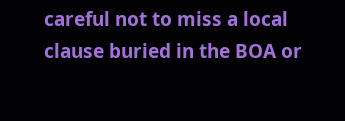careful not to miss a local clause buried in the BOA or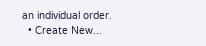an individual order.
  • Create New...